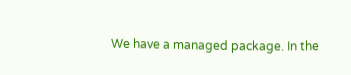We have a managed package. In the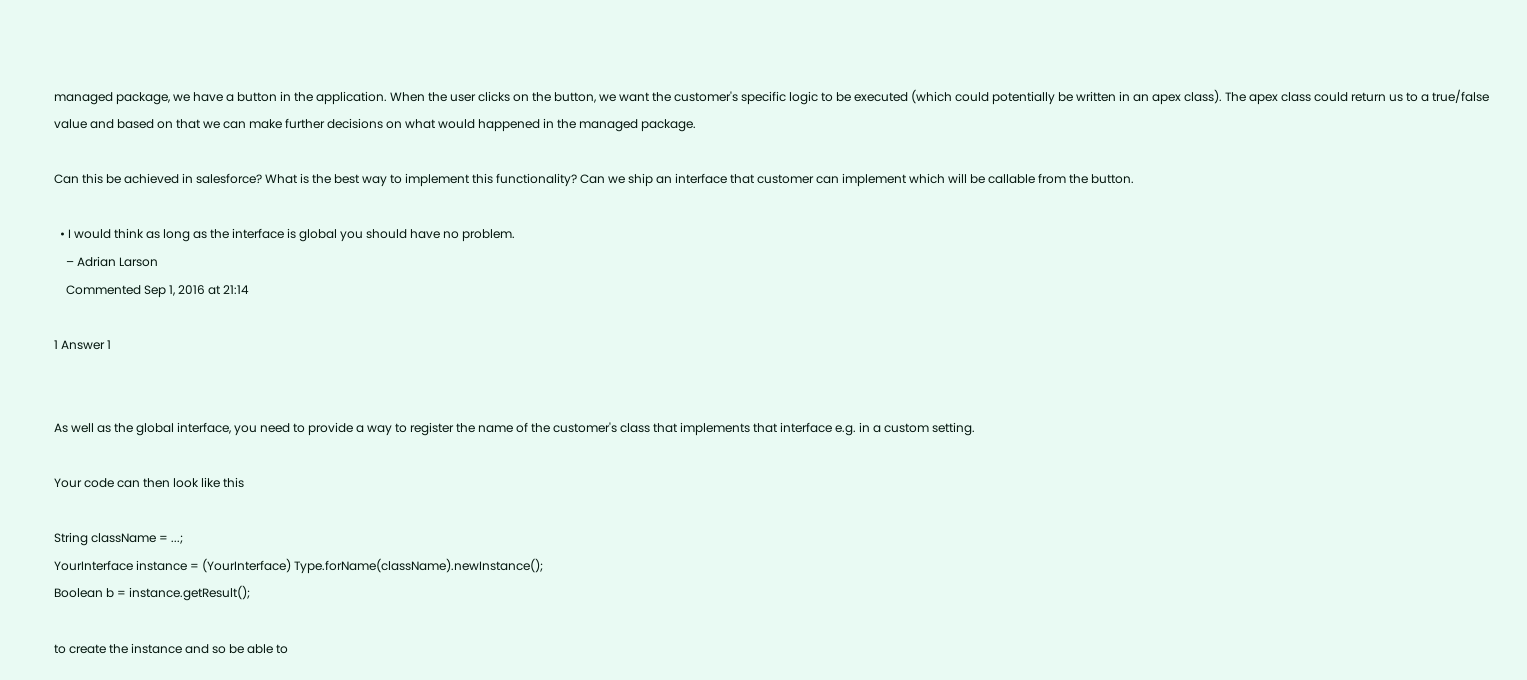managed package, we have a button in the application. When the user clicks on the button, we want the customer's specific logic to be executed (which could potentially be written in an apex class). The apex class could return us to a true/false value and based on that we can make further decisions on what would happened in the managed package.

Can this be achieved in salesforce? What is the best way to implement this functionality? Can we ship an interface that customer can implement which will be callable from the button.

  • I would think as long as the interface is global you should have no problem.
    – Adrian Larson
    Commented Sep 1, 2016 at 21:14

1 Answer 1


As well as the global interface, you need to provide a way to register the name of the customer's class that implements that interface e.g. in a custom setting.

Your code can then look like this

String className = ...;
YourInterface instance = (YourInterface) Type.forName(className).newInstance();
Boolean b = instance.getResult();

to create the instance and so be able to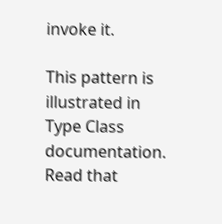invoke it.

This pattern is illustrated in Type Class documentation. Read that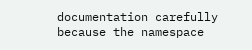documentation carefully because the namespace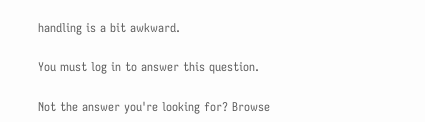handling is a bit awkward.

You must log in to answer this question.

Not the answer you're looking for? Browse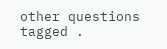other questions tagged .